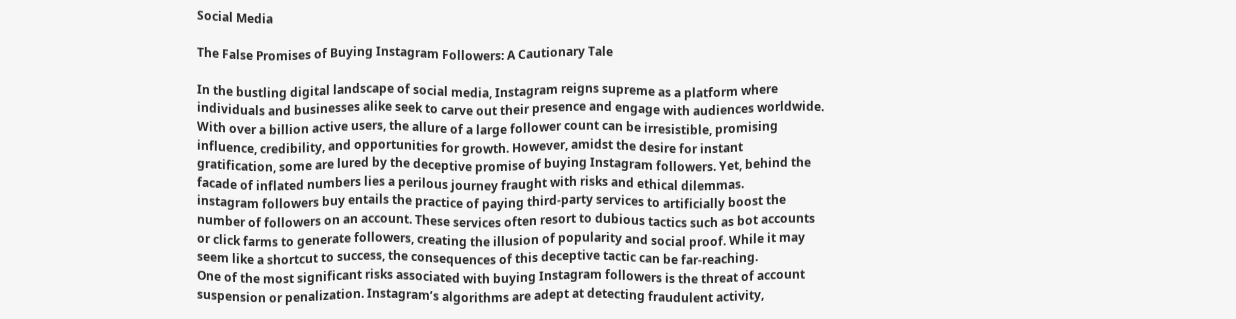Social Media

The False Promises of Buying Instagram Followers: A Cautionary Tale

In the bustling digital landscape of social media, Instagram reigns supreme as a platform where individuals and businesses alike seek to carve out their presence and engage with audiences worldwide. With over a billion active users, the allure of a large follower count can be irresistible, promising influence, credibility, and opportunities for growth. However, amidst the desire for instant gratification, some are lured by the deceptive promise of buying Instagram followers. Yet, behind the facade of inflated numbers lies a perilous journey fraught with risks and ethical dilemmas.
instagram followers buy entails the practice of paying third-party services to artificially boost the number of followers on an account. These services often resort to dubious tactics such as bot accounts or click farms to generate followers, creating the illusion of popularity and social proof. While it may seem like a shortcut to success, the consequences of this deceptive tactic can be far-reaching.
One of the most significant risks associated with buying Instagram followers is the threat of account suspension or penalization. Instagram’s algorithms are adept at detecting fraudulent activity,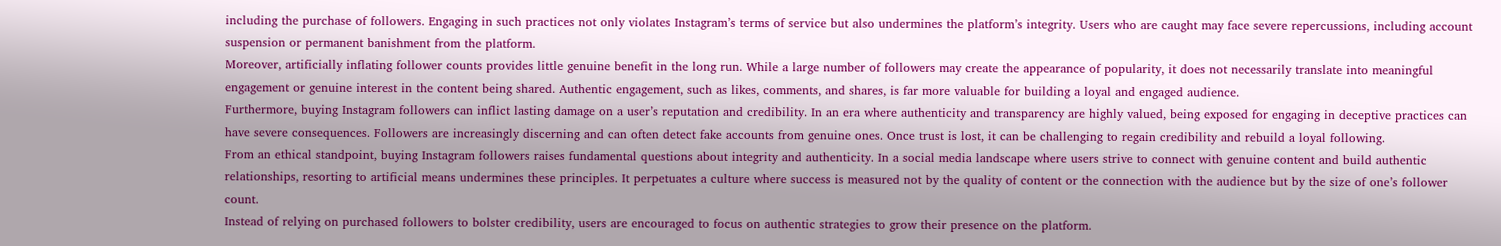including the purchase of followers. Engaging in such practices not only violates Instagram’s terms of service but also undermines the platform’s integrity. Users who are caught may face severe repercussions, including account suspension or permanent banishment from the platform.
Moreover, artificially inflating follower counts provides little genuine benefit in the long run. While a large number of followers may create the appearance of popularity, it does not necessarily translate into meaningful engagement or genuine interest in the content being shared. Authentic engagement, such as likes, comments, and shares, is far more valuable for building a loyal and engaged audience.
Furthermore, buying Instagram followers can inflict lasting damage on a user’s reputation and credibility. In an era where authenticity and transparency are highly valued, being exposed for engaging in deceptive practices can have severe consequences. Followers are increasingly discerning and can often detect fake accounts from genuine ones. Once trust is lost, it can be challenging to regain credibility and rebuild a loyal following.
From an ethical standpoint, buying Instagram followers raises fundamental questions about integrity and authenticity. In a social media landscape where users strive to connect with genuine content and build authentic relationships, resorting to artificial means undermines these principles. It perpetuates a culture where success is measured not by the quality of content or the connection with the audience but by the size of one’s follower count.
Instead of relying on purchased followers to bolster credibility, users are encouraged to focus on authentic strategies to grow their presence on the platform.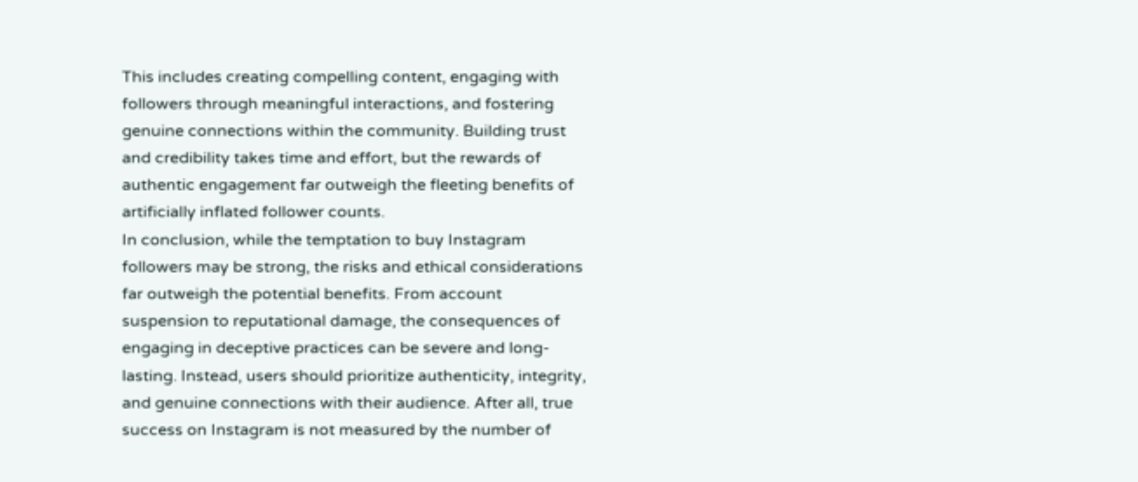This includes creating compelling content, engaging with followers through meaningful interactions, and fostering genuine connections within the community. Building trust and credibility takes time and effort, but the rewards of authentic engagement far outweigh the fleeting benefits of artificially inflated follower counts.
In conclusion, while the temptation to buy Instagram followers may be strong, the risks and ethical considerations far outweigh the potential benefits. From account suspension to reputational damage, the consequences of engaging in deceptive practices can be severe and long-lasting. Instead, users should prioritize authenticity, integrity, and genuine connections with their audience. After all, true success on Instagram is not measured by the number of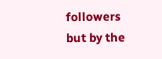followers but by the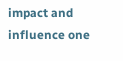impact and influence one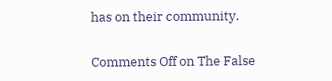has on their community.

Comments Off on The False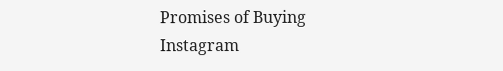Promises of Buying Instagram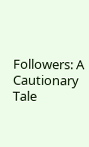Followers: A Cautionary Tale